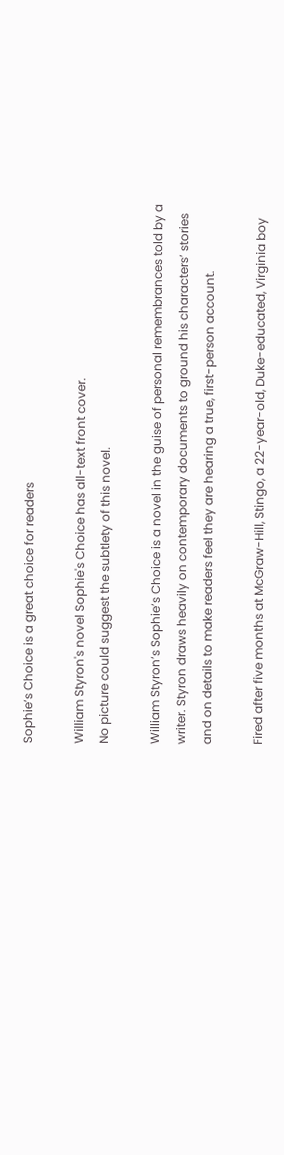Sophie’s Choice is a great choice for readers

William Styron's novel Sophie's Choice has all-text front cover.
No picture could suggest the subtlety of this novel.

William Styron’s Sophie’s Choice is a novel in the guise of personal remembrances told by a writer. Styron draws heavily on contemporary documents to ground his characters’ stories and on details to make readers feel they are hearing a true, first-person account.

Fired after five months at McGraw-Hill, Stingo, a 22-year-old, Duke-educated, Virginia boy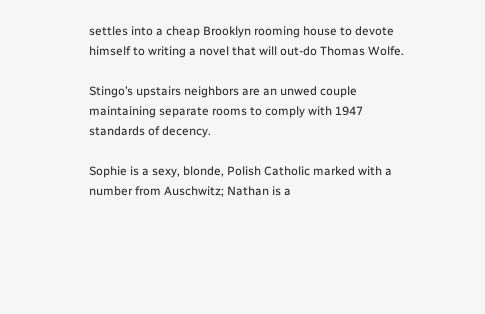settles into a cheap Brooklyn rooming house to devote himself to writing a novel that will out-do Thomas Wolfe.

Stingo’s upstairs neighbors are an unwed couple maintaining separate rooms to comply with 1947 standards of decency.

Sophie is a sexy, blonde, Polish Catholic marked with a number from Auschwitz; Nathan is a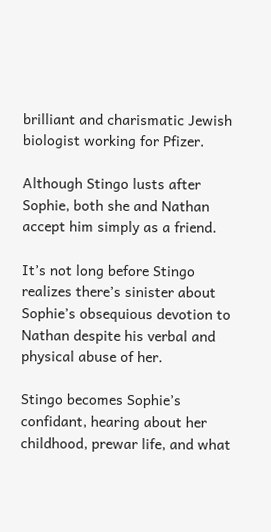brilliant and charismatic Jewish biologist working for Pfizer.

Although Stingo lusts after Sophie, both she and Nathan accept him simply as a friend.

It’s not long before Stingo realizes there’s sinister about Sophie’s obsequious devotion to Nathan despite his verbal and physical abuse of her.

Stingo becomes Sophie’s confidant, hearing about her childhood, prewar life, and what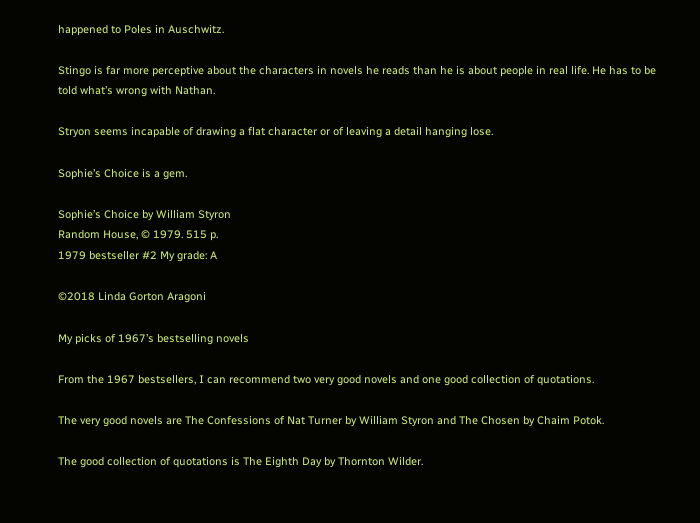happened to Poles in Auschwitz.

Stingo is far more perceptive about the characters in novels he reads than he is about people in real life. He has to be told what’s wrong with Nathan.

Stryon seems incapable of drawing a flat character or of leaving a detail hanging lose.

Sophie’s Choice is a gem.

Sophie’s Choice by William Styron
Random House, © 1979. 515 p.
1979 bestseller #2 My grade: A

©2018 Linda Gorton Aragoni

My picks of 1967’s bestselling novels

From the 1967 bestsellers, I can recommend two very good novels and one good collection of quotations.

The very good novels are The Confessions of Nat Turner by William Styron and The Chosen by Chaim Potok.

The good collection of quotations is The Eighth Day by Thornton Wilder.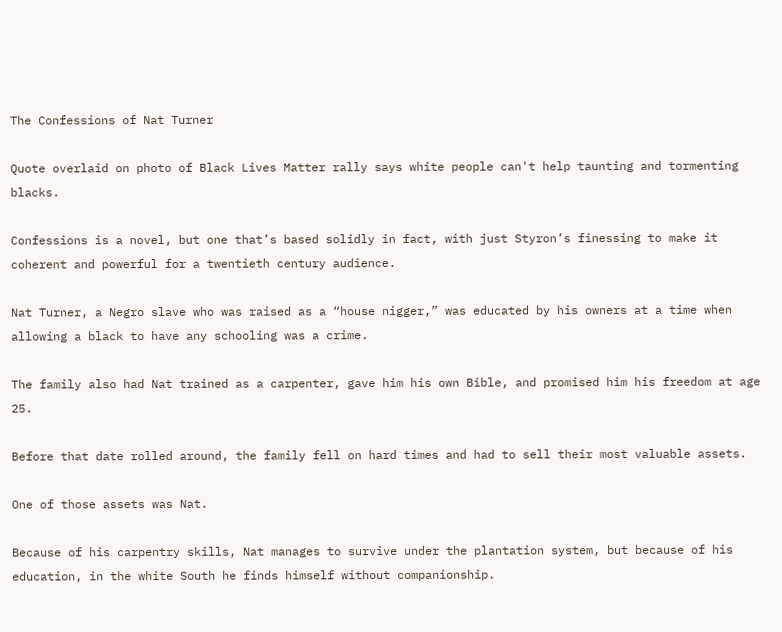The Confessions of Nat Turner

Quote overlaid on photo of Black Lives Matter rally says white people can't help taunting and tormenting blacks.

Confessions is a novel, but one that’s based solidly in fact, with just Styron’s finessing to make it coherent and powerful for a twentieth century audience.

Nat Turner, a Negro slave who was raised as a “house nigger,” was educated by his owners at a time when allowing a black to have any schooling was a crime.

The family also had Nat trained as a carpenter, gave him his own Bible, and promised him his freedom at age 25.

Before that date rolled around, the family fell on hard times and had to sell their most valuable assets.

One of those assets was Nat.

Because of his carpentry skills, Nat manages to survive under the plantation system, but because of his education, in the white South he finds himself without companionship.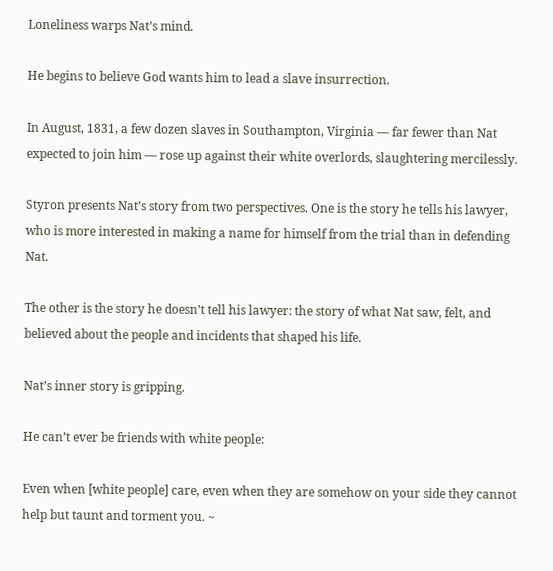Loneliness warps Nat’s mind.

He begins to believe God wants him to lead a slave insurrection.

In August, 1831, a few dozen slaves in Southampton, Virginia — far fewer than Nat expected to join him — rose up against their white overlords, slaughtering mercilessly.

Styron presents Nat’s story from two perspectives. One is the story he tells his lawyer,  who is more interested in making a name for himself from the trial than in defending Nat.

The other is the story he doesn’t tell his lawyer: the story of what Nat saw, felt, and believed about the people and incidents that shaped his life.

Nat’s inner story is gripping.

He can’t ever be friends with white people:

Even when [white people] care, even when they are somehow on your side they cannot help but taunt and torment you. ~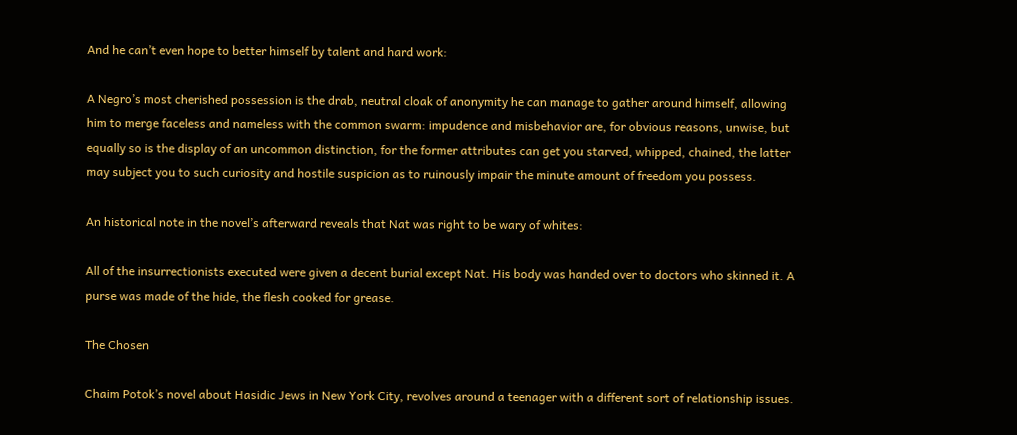And he can’t even hope to better himself by talent and hard work:

A Negro’s most cherished possession is the drab, neutral cloak of anonymity he can manage to gather around himself, allowing him to merge faceless and nameless with the common swarm: impudence and misbehavior are, for obvious reasons, unwise, but equally so is the display of an uncommon distinction, for the former attributes can get you starved, whipped, chained, the latter may subject you to such curiosity and hostile suspicion as to ruinously impair the minute amount of freedom you possess.

An historical note in the novel’s afterward reveals that Nat was right to be wary of whites:

All of the insurrectionists executed were given a decent burial except Nat. His body was handed over to doctors who skinned it. A purse was made of the hide, the flesh cooked for grease.

The Chosen

Chaim Potok’s novel about Hasidic Jews in New York City, revolves around a teenager with a different sort of relationship issues.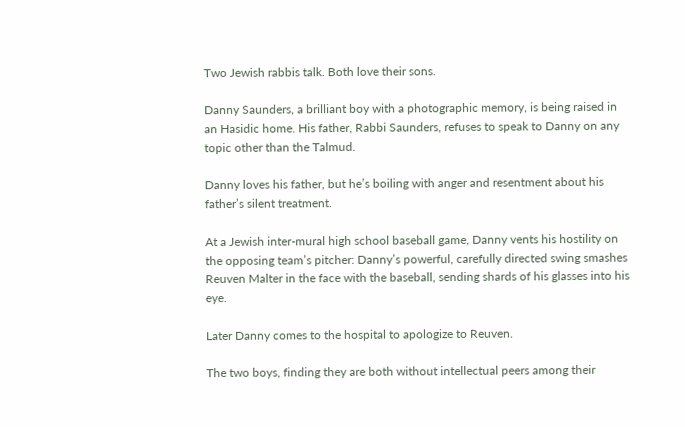Two Jewish rabbis talk. Both love their sons.

Danny Saunders, a brilliant boy with a photographic memory, is being raised in an Hasidic home. His father, Rabbi Saunders, refuses to speak to Danny on any topic other than the Talmud.

Danny loves his father, but he’s boiling with anger and resentment about his father’s silent treatment.

At a Jewish inter-mural high school baseball game, Danny vents his hostility on the opposing team’s pitcher: Danny’s powerful, carefully directed swing smashes Reuven Malter in the face with the baseball, sending shards of his glasses into his eye.

Later Danny comes to the hospital to apologize to Reuven.

The two boys, finding they are both without intellectual peers among their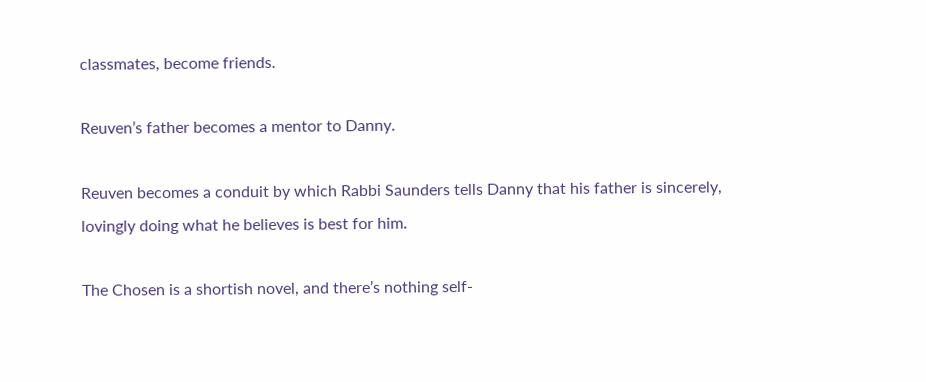classmates, become friends.

Reuven’s father becomes a mentor to Danny.

Reuven becomes a conduit by which Rabbi Saunders tells Danny that his father is sincerely, lovingly doing what he believes is best for him.

The Chosen is a shortish novel, and there’s nothing self-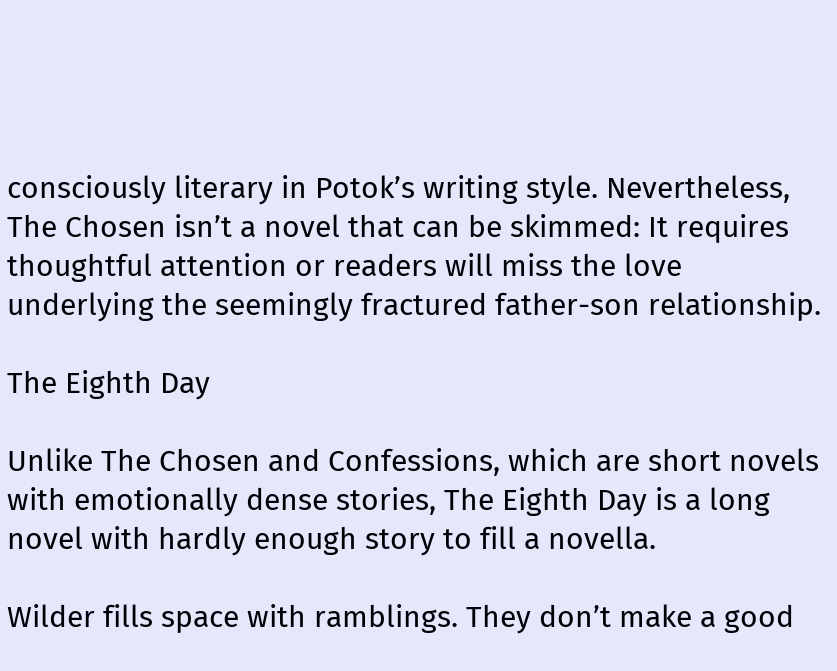consciously literary in Potok’s writing style. Nevertheless, The Chosen isn’t a novel that can be skimmed: It requires thoughtful attention or readers will miss the love underlying the seemingly fractured father-son relationship.

The Eighth Day

Unlike The Chosen and Confessions, which are short novels with emotionally dense stories, The Eighth Day is a long novel with hardly enough story to fill a novella.

Wilder fills space with ramblings. They don’t make a good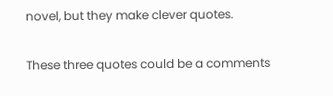novel, but they make clever quotes.

These three quotes could be a comments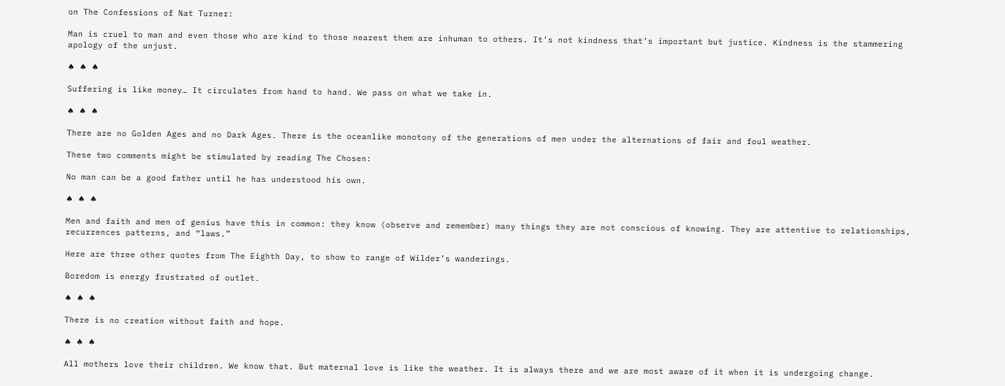on The Confessions of Nat Turner:

Man is cruel to man and even those who are kind to those nearest them are inhuman to others. It’s not kindness that’s important but justice. Kindness is the stammering apology of the unjust.

♠ ♠ ♠

Suffering is like money… It circulates from hand to hand. We pass on what we take in.

♠ ♠ ♠

There are no Golden Ages and no Dark Ages. There is the oceanlike monotony of the generations of men under the alternations of fair and foul weather.

These two comments might be stimulated by reading The Chosen:

No man can be a good father until he has understood his own.

♠ ♠ ♠

Men and faith and men of genius have this in common: they know (observe and remember) many things they are not conscious of knowing. They are attentive to relationships, recurrences patterns, and “laws.”

Here are three other quotes from The Eighth Day, to show to range of Wilder’s wanderings.

Boredom is energy frustrated of outlet.

♠ ♠ ♠

There is no creation without faith and hope.

♠ ♠ ♠

All mothers love their children. We know that. But maternal love is like the weather. It is always there and we are most aware of it when it is undergoing change.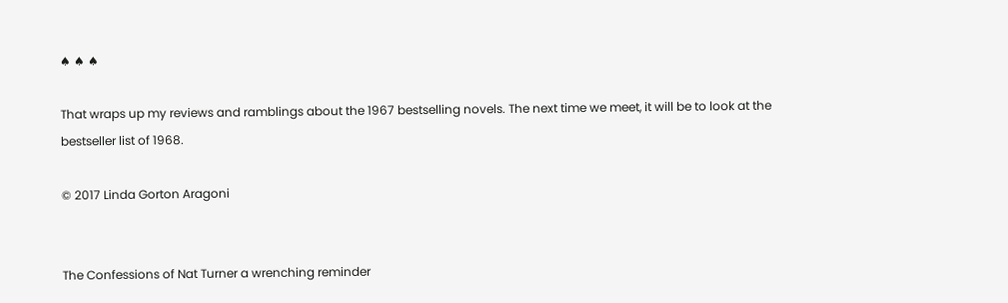♠ ♠ ♠

That wraps up my reviews and ramblings about the 1967 bestselling novels. The next time we meet, it will be to look at the bestseller list of 1968.

© 2017 Linda Gorton Aragoni


The Confessions of Nat Turner a wrenching reminder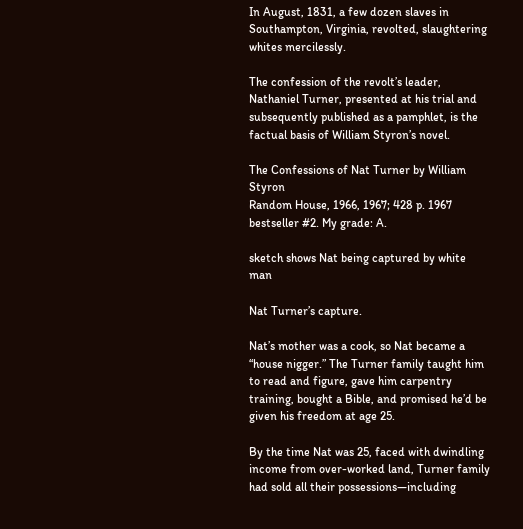In August, 1831, a few dozen slaves in Southampton, Virginia, revolted, slaughtering whites mercilessly.

The confession of the revolt’s leader, Nathaniel Turner, presented at his trial and subsequently published as a pamphlet, is the factual basis of William Styron’s novel.

The Confessions of Nat Turner by William Styron
Random House, 1966, 1967; 428 p. 1967 bestseller #2. My grade: A.

sketch shows Nat being captured by white man

Nat Turner’s capture.

Nat’s mother was a cook, so Nat became a “house nigger.” The Turner family taught him to read and figure, gave him carpentry training, bought a Bible, and promised he’d be given his freedom at age 25.

By the time Nat was 25, faced with dwindling income from over-worked land, Turner family had sold all their possessions—including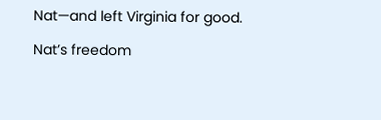Nat—and left Virginia for good.

Nat’s freedom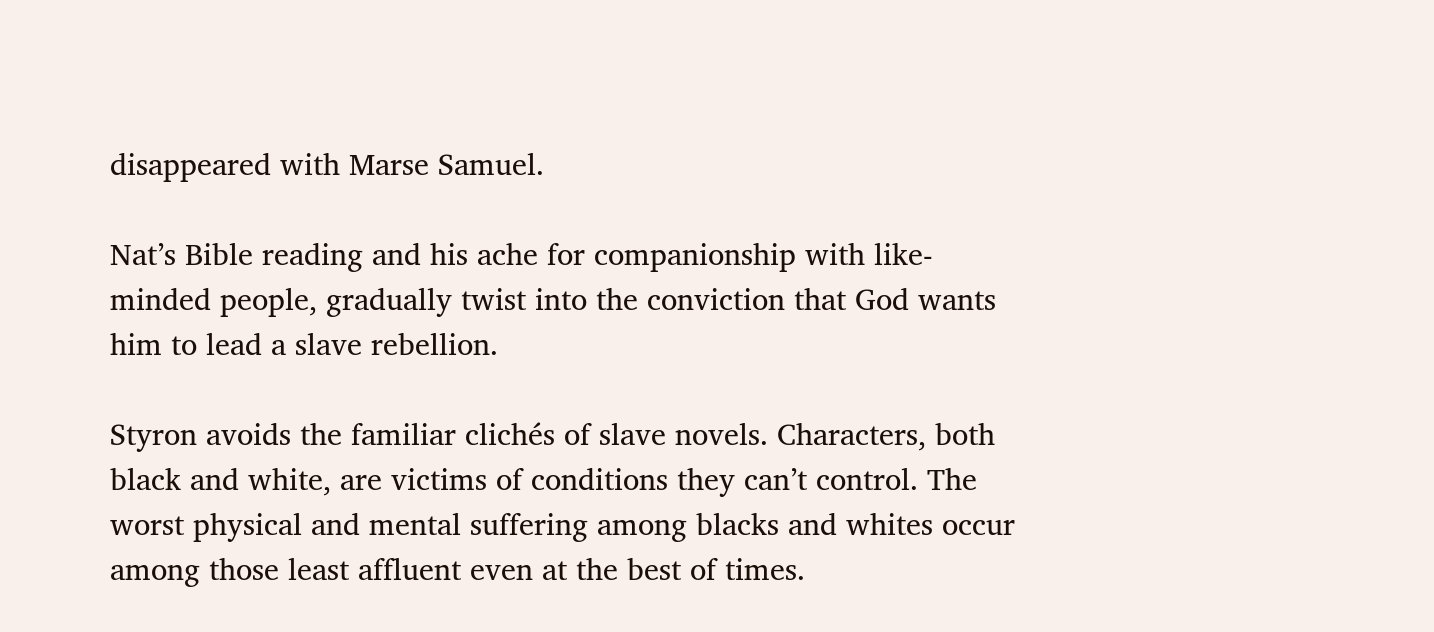disappeared with Marse Samuel.

Nat’s Bible reading and his ache for companionship with like-minded people, gradually twist into the conviction that God wants him to lead a slave rebellion.

Styron avoids the familiar clichés of slave novels. Characters, both black and white, are victims of conditions they can’t control. The worst physical and mental suffering among blacks and whites occur among those least affluent even at the best of times.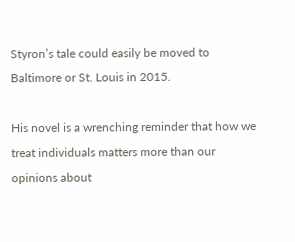Styron’s tale could easily be moved to Baltimore or St. Louis in 2015.

His novel is a wrenching reminder that how we treat individuals matters more than our opinions about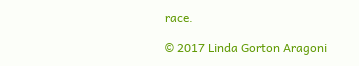race.

© 2017 Linda Gorton Aragoni